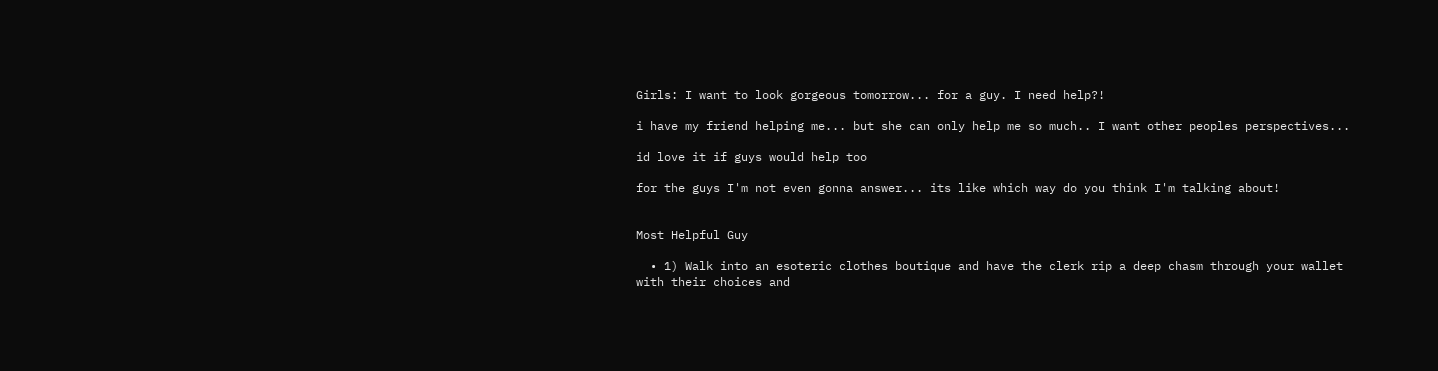Girls: I want to look gorgeous tomorrow... for a guy. I need help?!

i have my friend helping me... but she can only help me so much.. I want other peoples perspectives...

id love it if guys would help too

for the guys I'm not even gonna answer... its like which way do you think I'm talking about!


Most Helpful Guy

  • 1) Walk into an esoteric clothes boutique and have the clerk rip a deep chasm through your wallet with their choices and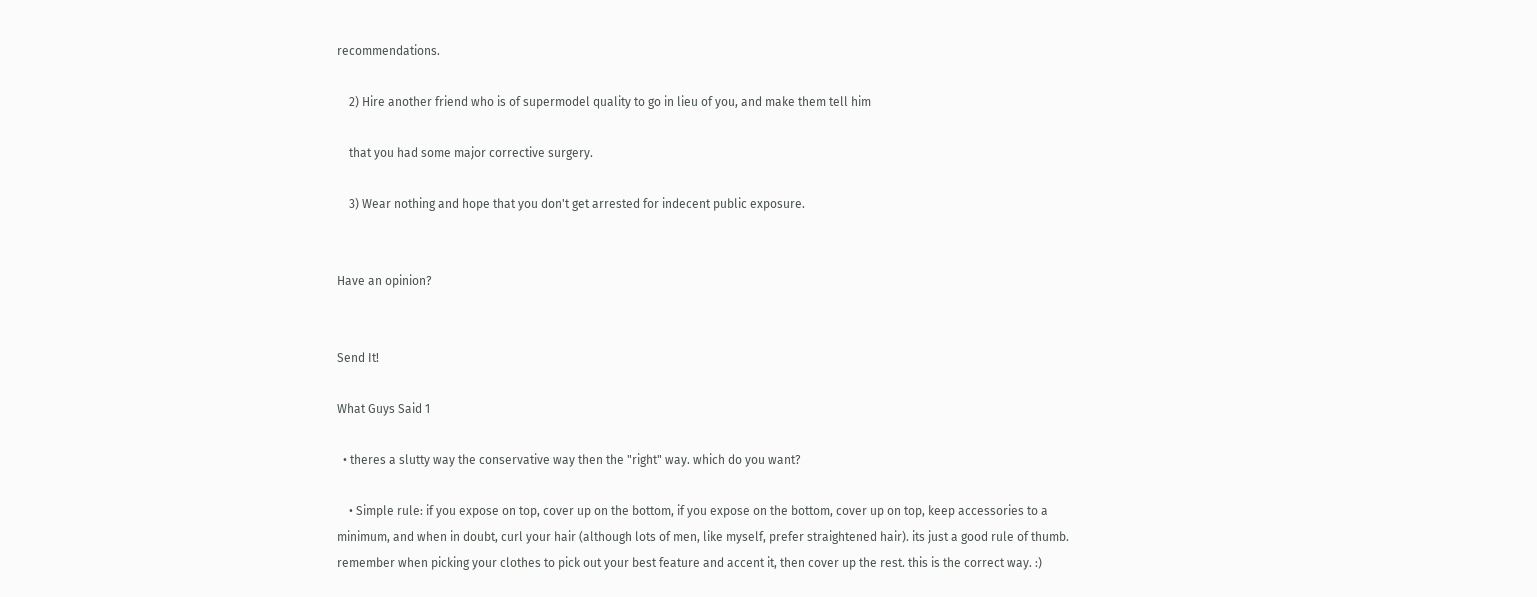recommendations.

    2) Hire another friend who is of supermodel quality to go in lieu of you, and make them tell him

    that you had some major corrective surgery.

    3) Wear nothing and hope that you don't get arrested for indecent public exposure.


Have an opinion?


Send It!

What Guys Said 1

  • theres a slutty way the conservative way then the "right" way. which do you want?

    • Simple rule: if you expose on top, cover up on the bottom, if you expose on the bottom, cover up on top, keep accessories to a minimum, and when in doubt, curl your hair (although lots of men, like myself, prefer straightened hair). its just a good rule of thumb. remember when picking your clothes to pick out your best feature and accent it, then cover up the rest. this is the correct way. :)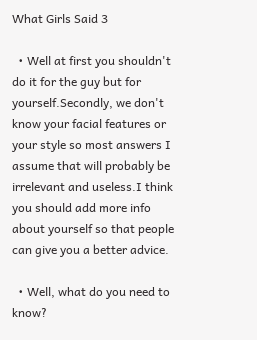What Girls Said 3

  • Well at first you shouldn't do it for the guy but for yourself.Secondly, we don't know your facial features or your style so most answers I assume that will probably be irrelevant and useless.I think you should add more info about yourself so that people can give you a better advice.

  • Well, what do you need to know?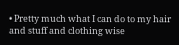• Pretty much what I can do to my hair and stuff and clothing wise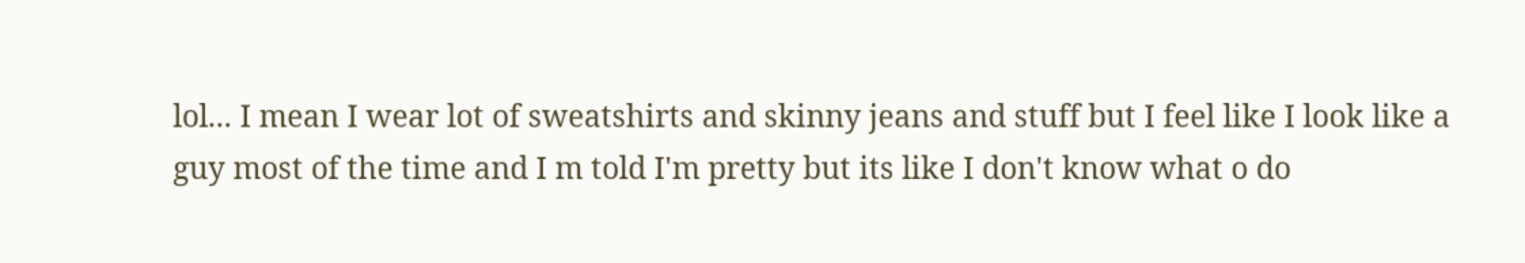lol... I mean I wear lot of sweatshirts and skinny jeans and stuff but I feel like I look like a guy most of the time and I m told I'm pretty but its like I don't know what o do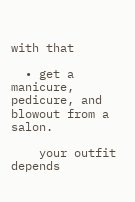with that

  • get a manicure, pedicure, and blowout from a salon.

    your outfit depends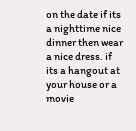on the date if its a nighttime nice dinner then wear a nice dress. if its a hangout at your house or a movie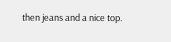then jeans and a nice top.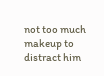not too much makeup to distract him